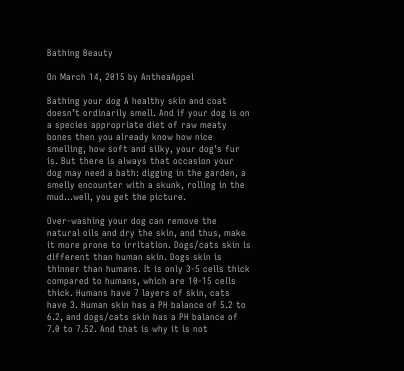Bathing Beauty

On March 14, 2015 by AntheaAppel

Bathing your dog A healthy skin and coat doesn’t ordinarily smell. And if your dog is on a species appropriate diet of raw meaty bones then you already know how nice smelling, how soft and silky, your dog’s fur is. But there is always that occasion your dog may need a bath: digging in the garden, a smelly encounter with a skunk, rolling in the mud…well, you get the picture.

Over-washing your dog can remove the natural oils and dry the skin, and thus, make it more prone to irritation. Dogs/cats skin is different than human skin. Dogs skin is thinner than humans. It is only 3-5 cells thick compared to humans, which are 10-15 cells thick. Humans have 7 layers of skin, cats have 3. Human skin has a PH balance of 5.2 to 6.2, and dogs/cats skin has a PH balance of 7.0 to 7.52. And that is why it is not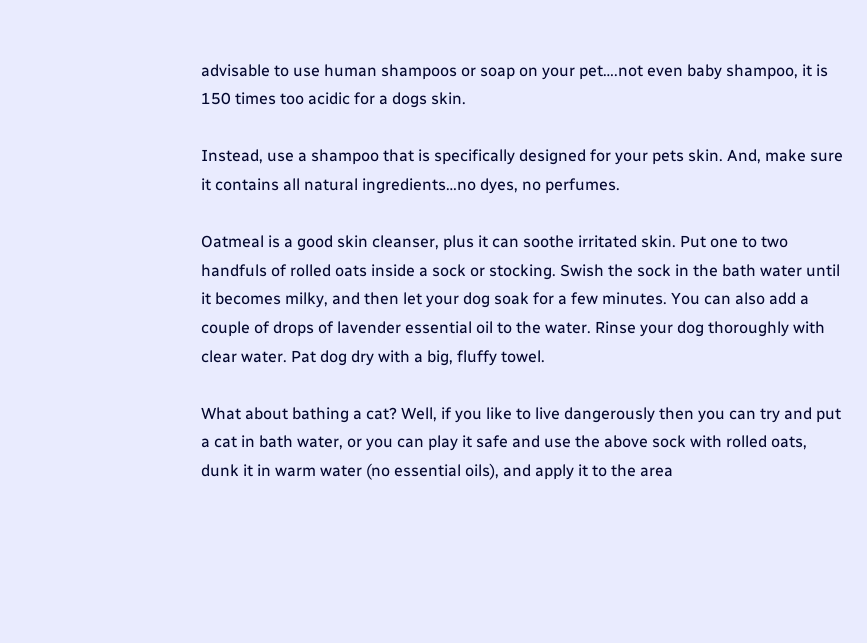advisable to use human shampoos or soap on your pet….not even baby shampoo, it is 150 times too acidic for a dogs skin.

Instead, use a shampoo that is specifically designed for your pets skin. And, make sure it contains all natural ingredients…no dyes, no perfumes.

Oatmeal is a good skin cleanser, plus it can soothe irritated skin. Put one to two handfuls of rolled oats inside a sock or stocking. Swish the sock in the bath water until it becomes milky, and then let your dog soak for a few minutes. You can also add a couple of drops of lavender essential oil to the water. Rinse your dog thoroughly with clear water. Pat dog dry with a big, fluffy towel.

What about bathing a cat? Well, if you like to live dangerously then you can try and put a cat in bath water, or you can play it safe and use the above sock with rolled oats, dunk it in warm water (no essential oils), and apply it to the area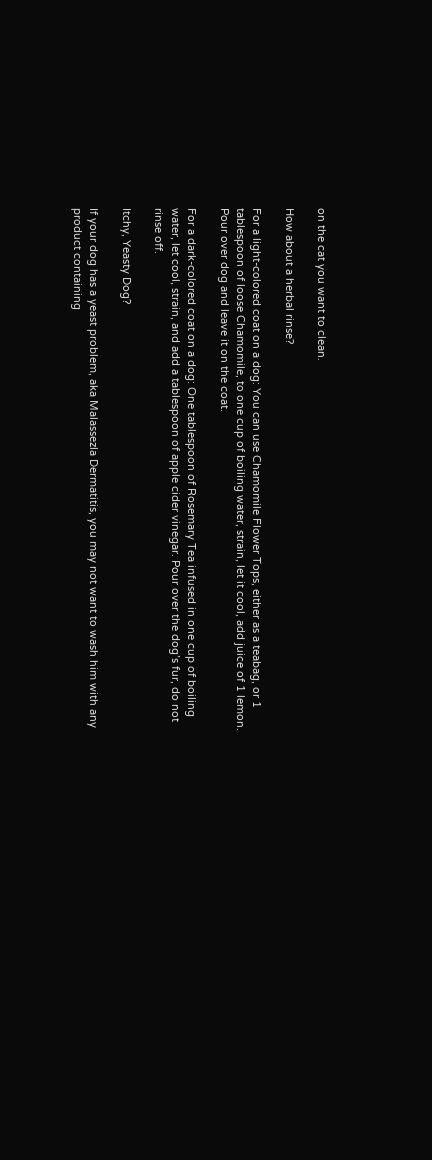on the cat you want to clean.

How about a herbal rinse?

For a light-colored coat on a dog: You can use Chamomile Flower Tops, either as a teabag, or 1 tablespoon of loose Chamomile, to one cup of boiling water, strain, let it cool, add juice of 1 lemon. Pour over dog and leave it on the coat.

For a dark-colored coat on a dog: One tablespoon of Rosemary Tea infused in one cup of boiling water, let cool, strain, and add a tablespoon of apple cider vinegar. Pour over the dog’s fur, do not rinse off.

Itchy, Yeasty Dog?

If your dog has a yeast problem, aka Malassezla Dermatitis, you may not want to wash him with any product containing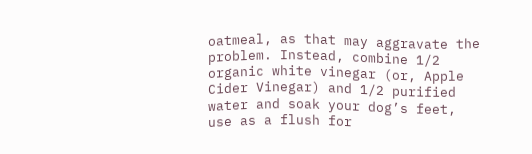oatmeal, as that may aggravate the problem. Instead, combine 1/2 organic white vinegar (or, Apple Cider Vinegar) and 1/2 purified water and soak your dog’s feet, use as a flush for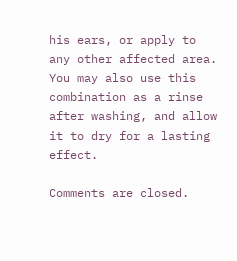his ears, or apply to any other affected area. You may also use this combination as a rinse after washing, and allow it to dry for a lasting effect.

Comments are closed.